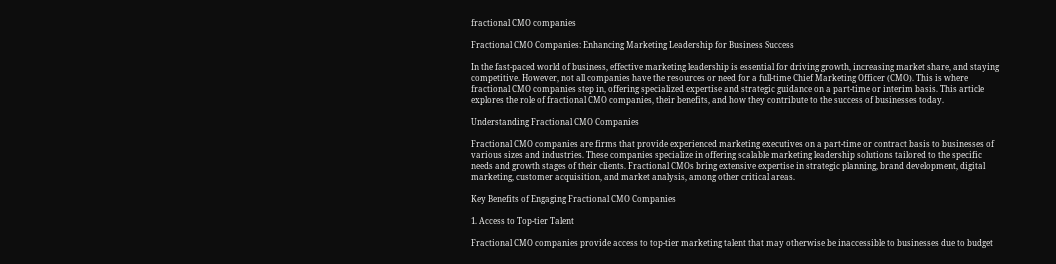fractional CMO companies

Fractional CMO Companies: Enhancing Marketing Leadership for Business Success

In the fast-paced world of business, effective marketing leadership is essential for driving growth, increasing market share, and staying competitive. However, not all companies have the resources or need for a full-time Chief Marketing Officer (CMO). This is where fractional CMO companies step in, offering specialized expertise and strategic guidance on a part-time or interim basis. This article explores the role of fractional CMO companies, their benefits, and how they contribute to the success of businesses today.

Understanding Fractional CMO Companies

Fractional CMO companies are firms that provide experienced marketing executives on a part-time or contract basis to businesses of various sizes and industries. These companies specialize in offering scalable marketing leadership solutions tailored to the specific needs and growth stages of their clients. Fractional CMOs bring extensive expertise in strategic planning, brand development, digital marketing, customer acquisition, and market analysis, among other critical areas.

Key Benefits of Engaging Fractional CMO Companies

1. Access to Top-tier Talent

Fractional CMO companies provide access to top-tier marketing talent that may otherwise be inaccessible to businesses due to budget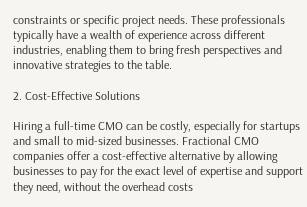constraints or specific project needs. These professionals typically have a wealth of experience across different industries, enabling them to bring fresh perspectives and innovative strategies to the table.

2. Cost-Effective Solutions

Hiring a full-time CMO can be costly, especially for startups and small to mid-sized businesses. Fractional CMO companies offer a cost-effective alternative by allowing businesses to pay for the exact level of expertise and support they need, without the overhead costs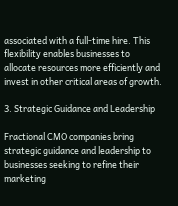associated with a full-time hire. This flexibility enables businesses to allocate resources more efficiently and invest in other critical areas of growth.

3. Strategic Guidance and Leadership

Fractional CMO companies bring strategic guidance and leadership to businesses seeking to refine their marketing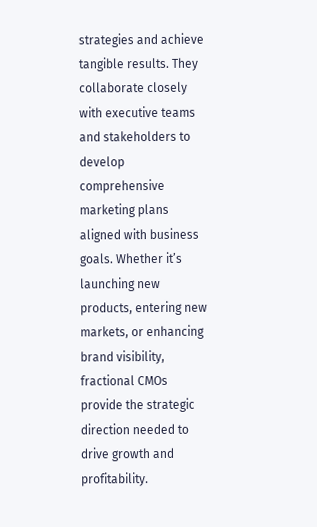strategies and achieve tangible results. They collaborate closely with executive teams and stakeholders to develop comprehensive marketing plans aligned with business goals. Whether it’s launching new products, entering new markets, or enhancing brand visibility, fractional CMOs provide the strategic direction needed to drive growth and profitability.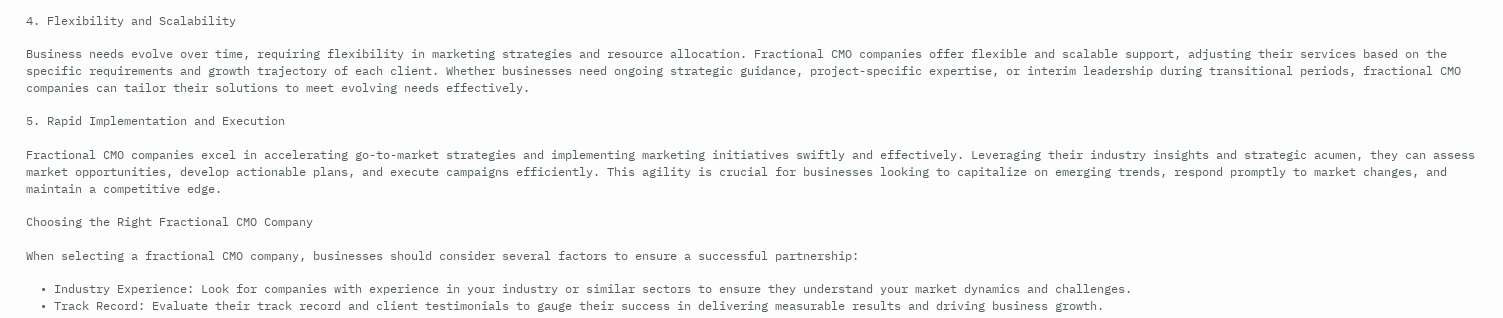4. Flexibility and Scalability

Business needs evolve over time, requiring flexibility in marketing strategies and resource allocation. Fractional CMO companies offer flexible and scalable support, adjusting their services based on the specific requirements and growth trajectory of each client. Whether businesses need ongoing strategic guidance, project-specific expertise, or interim leadership during transitional periods, fractional CMO companies can tailor their solutions to meet evolving needs effectively.

5. Rapid Implementation and Execution

Fractional CMO companies excel in accelerating go-to-market strategies and implementing marketing initiatives swiftly and effectively. Leveraging their industry insights and strategic acumen, they can assess market opportunities, develop actionable plans, and execute campaigns efficiently. This agility is crucial for businesses looking to capitalize on emerging trends, respond promptly to market changes, and maintain a competitive edge.

Choosing the Right Fractional CMO Company

When selecting a fractional CMO company, businesses should consider several factors to ensure a successful partnership:

  • Industry Experience: Look for companies with experience in your industry or similar sectors to ensure they understand your market dynamics and challenges.
  • Track Record: Evaluate their track record and client testimonials to gauge their success in delivering measurable results and driving business growth.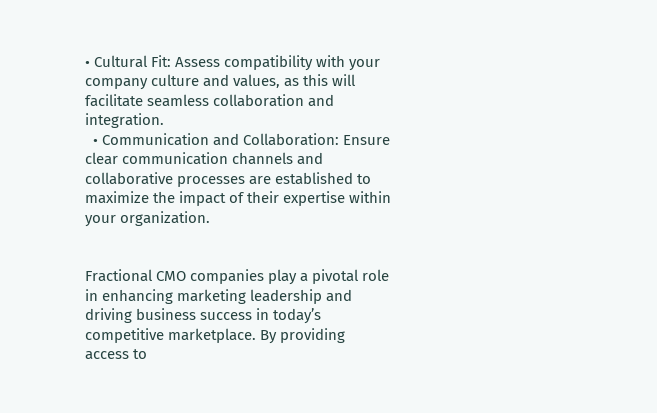• Cultural Fit: Assess compatibility with your company culture and values, as this will facilitate seamless collaboration and integration.
  • Communication and Collaboration: Ensure clear communication channels and collaborative processes are established to maximize the impact of their expertise within your organization.


Fractional CMO companies play a pivotal role in enhancing marketing leadership and driving business success in today’s competitive marketplace. By providing access to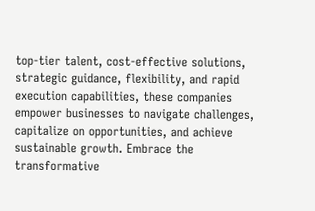top-tier talent, cost-effective solutions, strategic guidance, flexibility, and rapid execution capabilities, these companies empower businesses to navigate challenges, capitalize on opportunities, and achieve sustainable growth. Embrace the transformative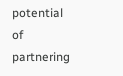potential of partnering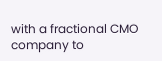with a fractional CMO company to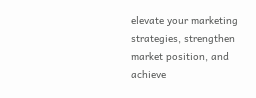elevate your marketing strategies, strengthen market position, and achieve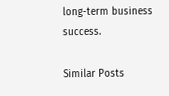long-term business success.

Similar Posts